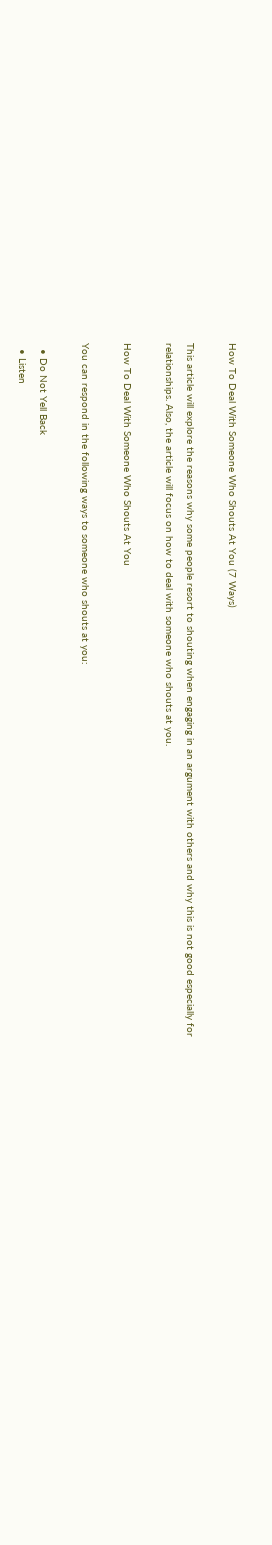How To Deal With Someone Who Shouts At You (7 Ways)

This article will explore the reasons why some people resort to shouting when engaging in an argument with others and why this is not good especially for relationships. Also, the article will focus on how to deal with someone who shouts at you.

How To Deal With Someone Who Shouts At You

You can respond in the following ways to someone who shouts at you:

  • Do Not Yell Back
  • Listen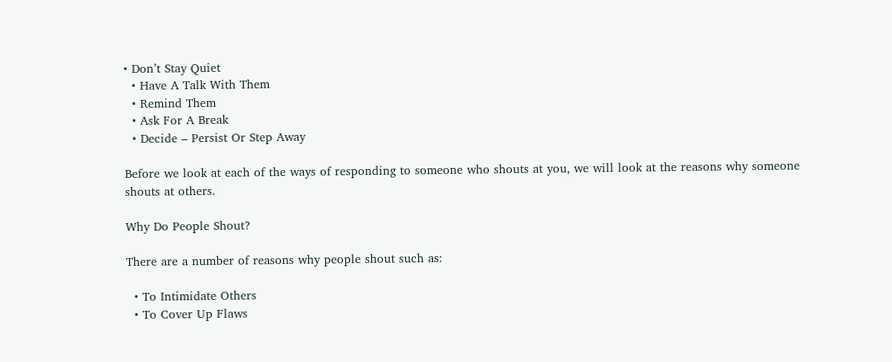• Don’t Stay Quiet
  • Have A Talk With Them
  • Remind Them
  • Ask For A Break
  • Decide – Persist Or Step Away

Before we look at each of the ways of responding to someone who shouts at you, we will look at the reasons why someone shouts at others.

Why Do People Shout?

There are a number of reasons why people shout such as:

  • To Intimidate Others
  • To Cover Up Flaws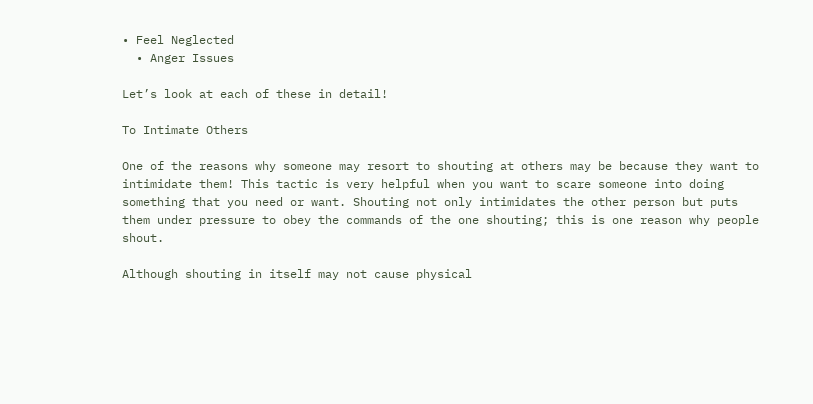• Feel Neglected
  • Anger Issues

Let’s look at each of these in detail!

To Intimate Others

One of the reasons why someone may resort to shouting at others may be because they want to intimidate them! This tactic is very helpful when you want to scare someone into doing something that you need or want. Shouting not only intimidates the other person but puts them under pressure to obey the commands of the one shouting; this is one reason why people shout.

Although shouting in itself may not cause physical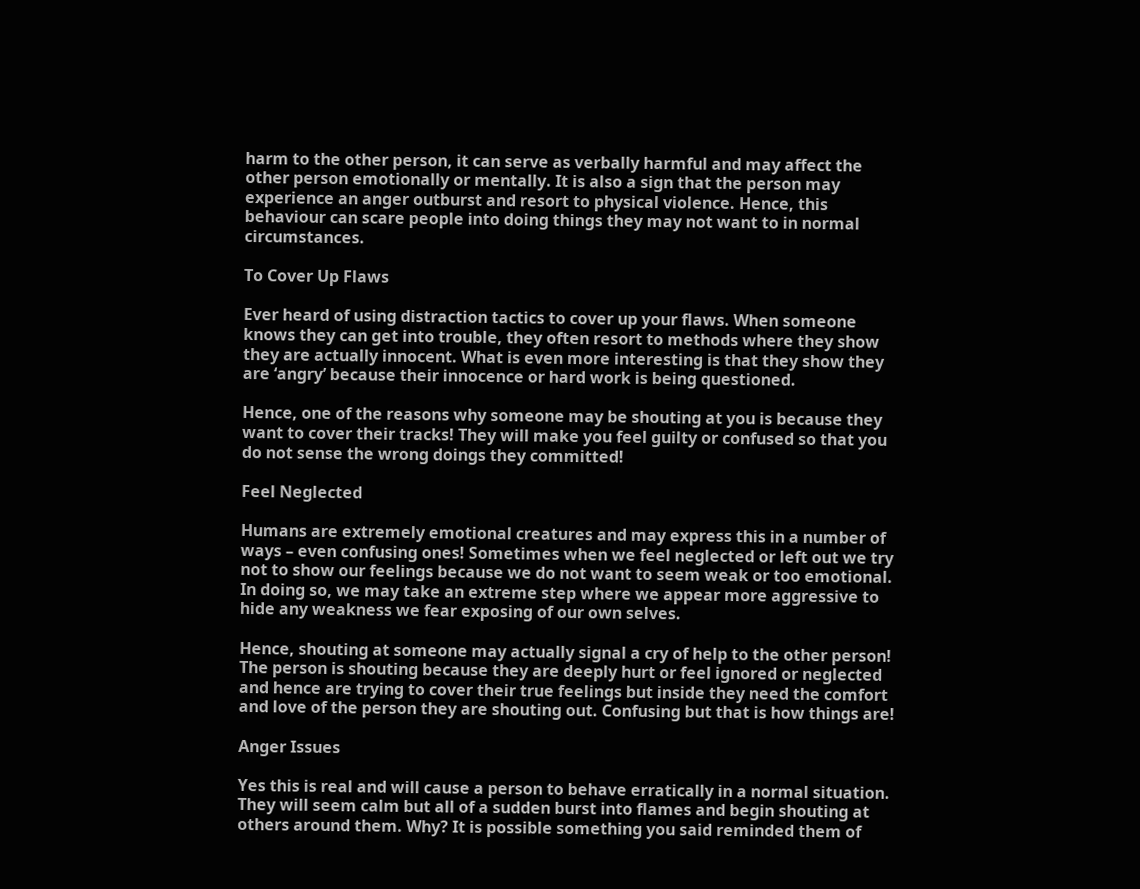harm to the other person, it can serve as verbally harmful and may affect the other person emotionally or mentally. It is also a sign that the person may experience an anger outburst and resort to physical violence. Hence, this behaviour can scare people into doing things they may not want to in normal circumstances.

To Cover Up Flaws

Ever heard of using distraction tactics to cover up your flaws. When someone knows they can get into trouble, they often resort to methods where they show they are actually innocent. What is even more interesting is that they show they are ‘angry’ because their innocence or hard work is being questioned.

Hence, one of the reasons why someone may be shouting at you is because they want to cover their tracks! They will make you feel guilty or confused so that you do not sense the wrong doings they committed!

Feel Neglected

Humans are extremely emotional creatures and may express this in a number of ways – even confusing ones! Sometimes when we feel neglected or left out we try not to show our feelings because we do not want to seem weak or too emotional. In doing so, we may take an extreme step where we appear more aggressive to hide any weakness we fear exposing of our own selves.

Hence, shouting at someone may actually signal a cry of help to the other person! The person is shouting because they are deeply hurt or feel ignored or neglected and hence are trying to cover their true feelings but inside they need the comfort and love of the person they are shouting out. Confusing but that is how things are!

Anger Issues

Yes this is real and will cause a person to behave erratically in a normal situation. They will seem calm but all of a sudden burst into flames and begin shouting at others around them. Why? It is possible something you said reminded them of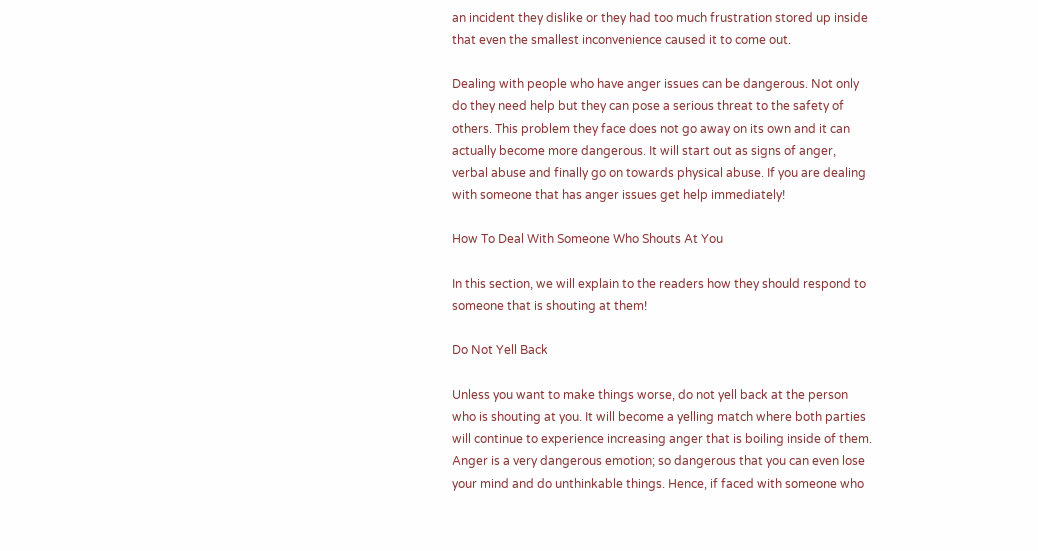an incident they dislike or they had too much frustration stored up inside that even the smallest inconvenience caused it to come out.

Dealing with people who have anger issues can be dangerous. Not only do they need help but they can pose a serious threat to the safety of others. This problem they face does not go away on its own and it can actually become more dangerous. It will start out as signs of anger, verbal abuse and finally go on towards physical abuse. If you are dealing with someone that has anger issues get help immediately!

How To Deal With Someone Who Shouts At You

In this section, we will explain to the readers how they should respond to someone that is shouting at them!

Do Not Yell Back

Unless you want to make things worse, do not yell back at the person who is shouting at you. It will become a yelling match where both parties will continue to experience increasing anger that is boiling inside of them. Anger is a very dangerous emotion; so dangerous that you can even lose your mind and do unthinkable things. Hence, if faced with someone who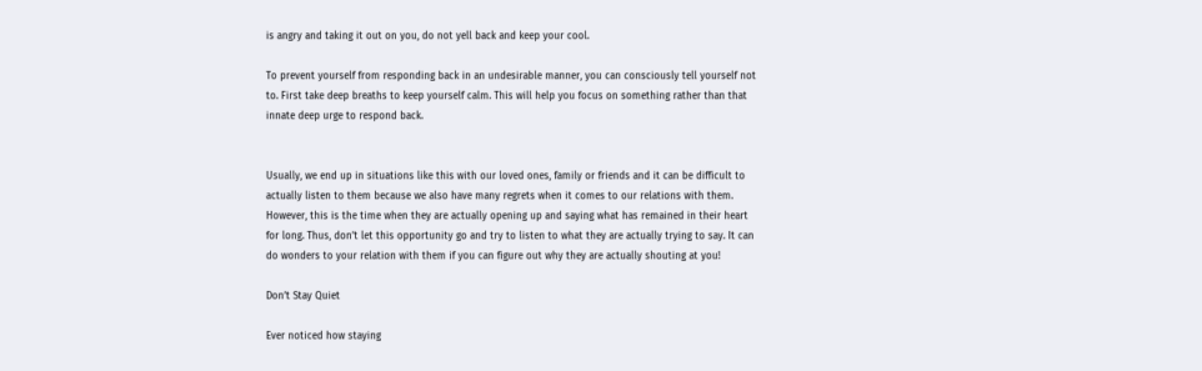is angry and taking it out on you, do not yell back and keep your cool.

To prevent yourself from responding back in an undesirable manner, you can consciously tell yourself not to. First take deep breaths to keep yourself calm. This will help you focus on something rather than that innate deep urge to respond back.


Usually, we end up in situations like this with our loved ones, family or friends and it can be difficult to actually listen to them because we also have many regrets when it comes to our relations with them. However, this is the time when they are actually opening up and saying what has remained in their heart for long. Thus, don’t let this opportunity go and try to listen to what they are actually trying to say. It can do wonders to your relation with them if you can figure out why they are actually shouting at you!

Don’t Stay Quiet

Ever noticed how staying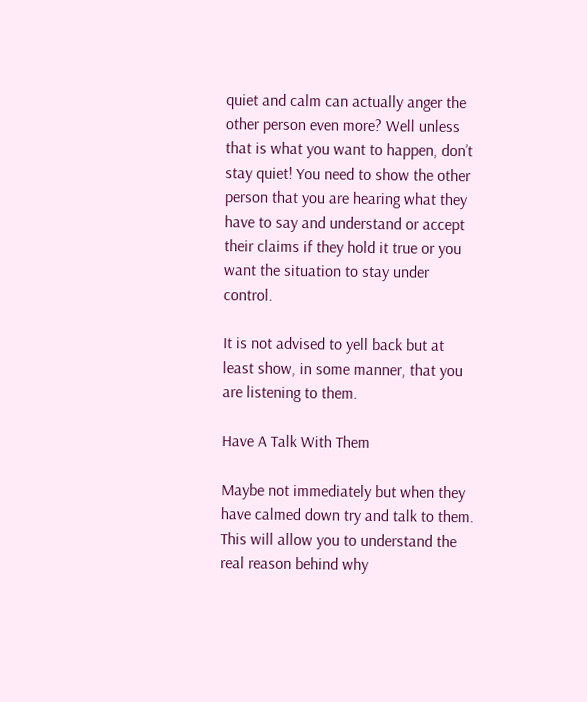quiet and calm can actually anger the other person even more? Well unless that is what you want to happen, don’t stay quiet! You need to show the other person that you are hearing what they have to say and understand or accept their claims if they hold it true or you want the situation to stay under control.

It is not advised to yell back but at least show, in some manner, that you are listening to them.

Have A Talk With Them

Maybe not immediately but when they have calmed down try and talk to them. This will allow you to understand the real reason behind why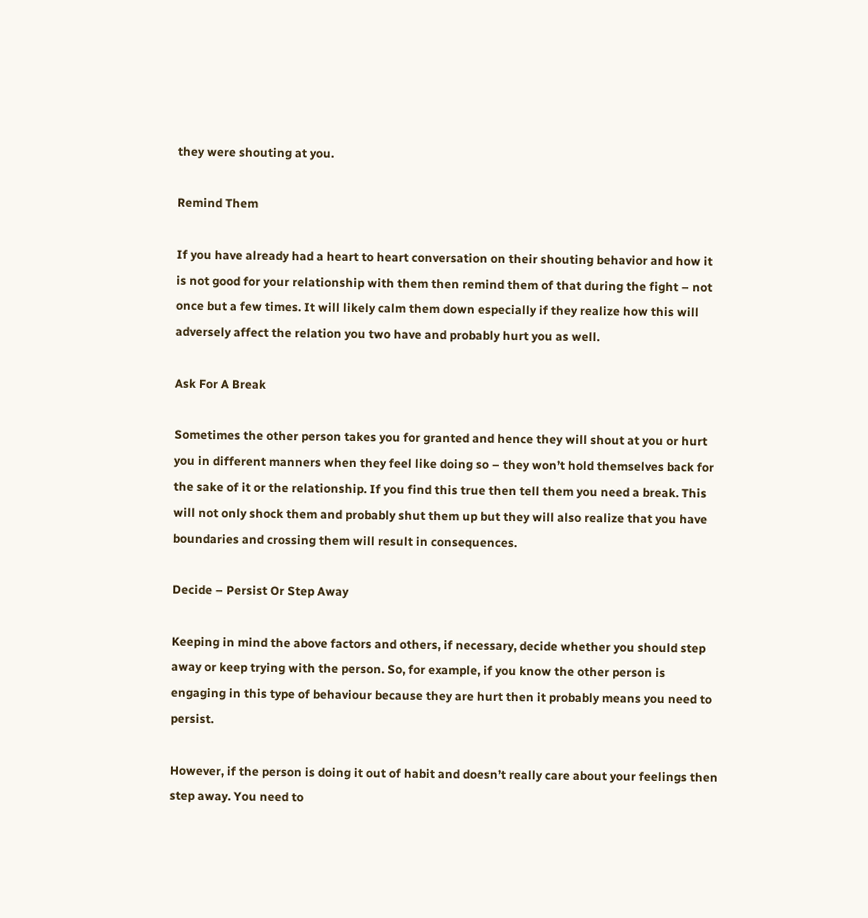they were shouting at you.

Remind Them

If you have already had a heart to heart conversation on their shouting behavior and how it is not good for your relationship with them then remind them of that during the fight – not once but a few times. It will likely calm them down especially if they realize how this will adversely affect the relation you two have and probably hurt you as well.

Ask For A Break

Sometimes the other person takes you for granted and hence they will shout at you or hurt you in different manners when they feel like doing so – they won’t hold themselves back for the sake of it or the relationship. If you find this true then tell them you need a break. This will not only shock them and probably shut them up but they will also realize that you have boundaries and crossing them will result in consequences.

Decide – Persist Or Step Away

Keeping in mind the above factors and others, if necessary, decide whether you should step away or keep trying with the person. So, for example, if you know the other person is engaging in this type of behaviour because they are hurt then it probably means you need to persist.

However, if the person is doing it out of habit and doesn’t really care about your feelings then step away. You need to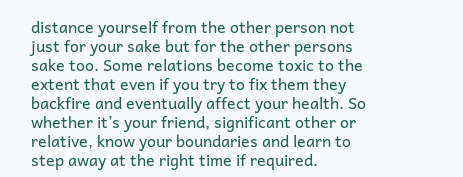distance yourself from the other person not just for your sake but for the other persons sake too. Some relations become toxic to the extent that even if you try to fix them they backfire and eventually affect your health. So whether it’s your friend, significant other or relative, know your boundaries and learn to step away at the right time if required.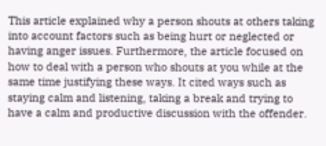This article explained why a person shouts at others taking into account factors such as being hurt or neglected or having anger issues. Furthermore, the article focused on how to deal with a person who shouts at you while at the same time justifying these ways. It cited ways such as staying calm and listening, taking a break and trying to have a calm and productive discussion with the offender.